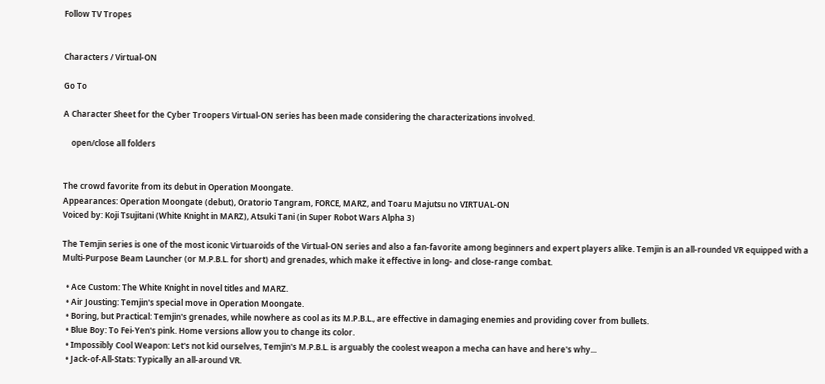Follow TV Tropes


Characters / Virtual-ON

Go To

A Character Sheet for the Cyber Troopers Virtual-ON series has been made considering the characterizations involved.

    open/close all folders


The crowd favorite from its debut in Operation Moongate.
Appearances: Operation Moongate (debut), Oratorio Tangram, FORCE, MARZ, and Toaru Majutsu no VIRTUAL-ON
Voiced by: Koji Tsujitani (White Knight in MARZ), Atsuki Tani (in Super Robot Wars Alpha 3)

The Temjin series is one of the most iconic Virtuaroids of the Virtual-ON series and also a fan-favorite among beginners and expert players alike. Temjin is an all-rounded VR equipped with a Multi-Purpose Beam Launcher (or M.P.B.L. for short) and grenades, which make it effective in long- and close-range combat.

  • Ace Custom: The White Knight in novel titles and MARZ.
  • Air Jousting: Temjin's special move in Operation Moongate.
  • Boring, but Practical: Temjin's grenades, while nowhere as cool as its M.P.B.L., are effective in damaging enemies and providing cover from bullets.
  • Blue Boy: To Fei-Yen's pink. Home versions allow you to change its color.
  • Impossibly Cool Weapon: Let's not kid ourselves, Temjin's M.P.B.L. is arguably the coolest weapon a mecha can have and here's why...
  • Jack-of-All-Stats: Typically an all-around VR.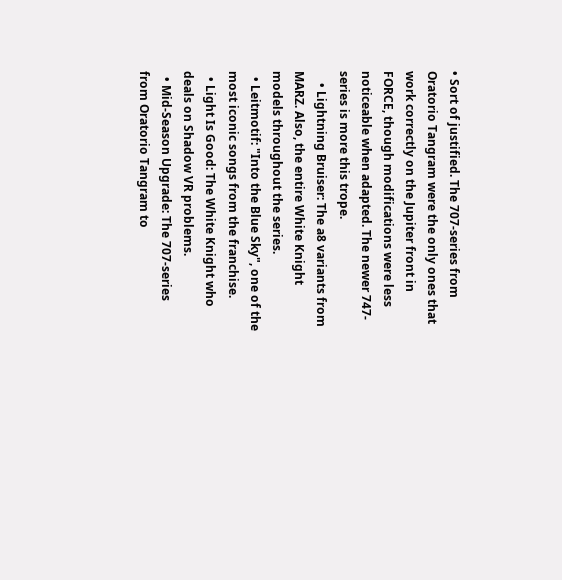• Sort of justified. The 707-series from Oratorio Tangram were the only ones that work correctly on the Jupiter front in FORCE, though modifications were less noticeable when adapted. The newer 747-series is more this trope.
    • Lightning Bruiser: The a8 variants from MARZ. Also, the entire White Knight models throughout the series.
  • Leitmotif: "Into the Blue Sky", one of the most iconic songs from the franchise.
  • Light Is Good: The White Knight who deals on Shadow VR problems.
  • Mid-Season Upgrade: The 707-series from Oratorio Tangram to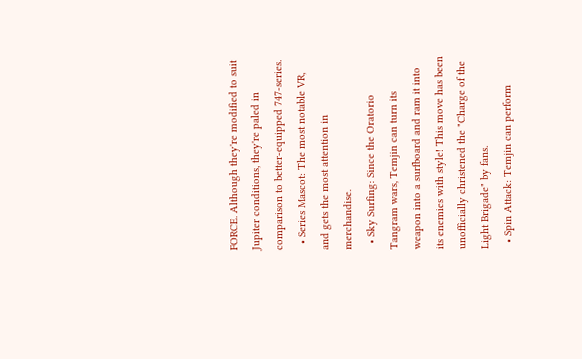FORCE. Although they're modified to suit Jupiter conditions, they're paled in comparison to better-equipped 747-series.
  • Series Mascot: The most notable VR, and gets the most attention in merchandise.
  • Sky Surfing: Since the Oratorio Tangram wars, Temjin can turn its weapon into a surfboard and ram it into its enemies with style! This move has been unofficially christened the "Charge of the Light Brigade" by fans.
  • Spin Attack: Temjin can perform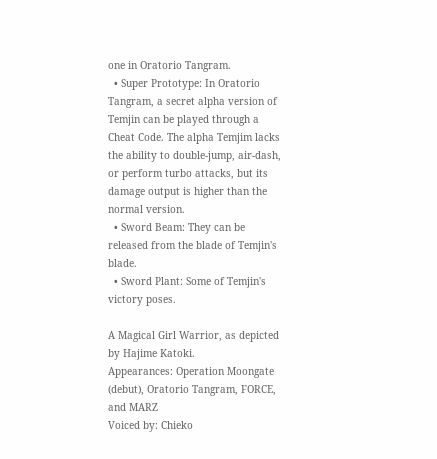one in Oratorio Tangram.
  • Super Prototype: In Oratorio Tangram, a secret alpha version of Temjin can be played through a Cheat Code. The alpha Temjim lacks the ability to double-jump, air-dash, or perform turbo attacks, but its damage output is higher than the normal version.
  • Sword Beam: They can be released from the blade of Temjin's blade.
  • Sword Plant: Some of Temjin's victory poses.

A Magical Girl Warrior, as depicted by Hajime Katoki.
Appearances: Operation Moongate (debut), Oratorio Tangram, FORCE, and MARZ
Voiced by: Chieko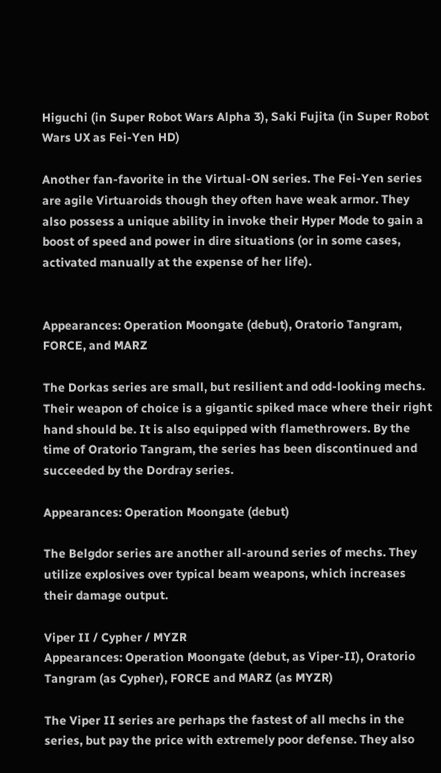Higuchi (in Super Robot Wars Alpha 3), Saki Fujita (in Super Robot Wars UX as Fei-Yen HD)

Another fan-favorite in the Virtual-ON series. The Fei-Yen series are agile Virtuaroids though they often have weak armor. They also possess a unique ability in invoke their Hyper Mode to gain a boost of speed and power in dire situations (or in some cases, activated manually at the expense of her life).


Appearances: Operation Moongate (debut), Oratorio Tangram, FORCE, and MARZ

The Dorkas series are small, but resilient and odd-looking mechs. Their weapon of choice is a gigantic spiked mace where their right hand should be. It is also equipped with flamethrowers. By the time of Oratorio Tangram, the series has been discontinued and succeeded by the Dordray series.

Appearances: Operation Moongate (debut)

The Belgdor series are another all-around series of mechs. They utilize explosives over typical beam weapons, which increases their damage output.

Viper II / Cypher / MYZR
Appearances: Operation Moongate (debut, as Viper-II), Oratorio Tangram (as Cypher), FORCE and MARZ (as MYZR)

The Viper II series are perhaps the fastest of all mechs in the series, but pay the price with extremely poor defense. They also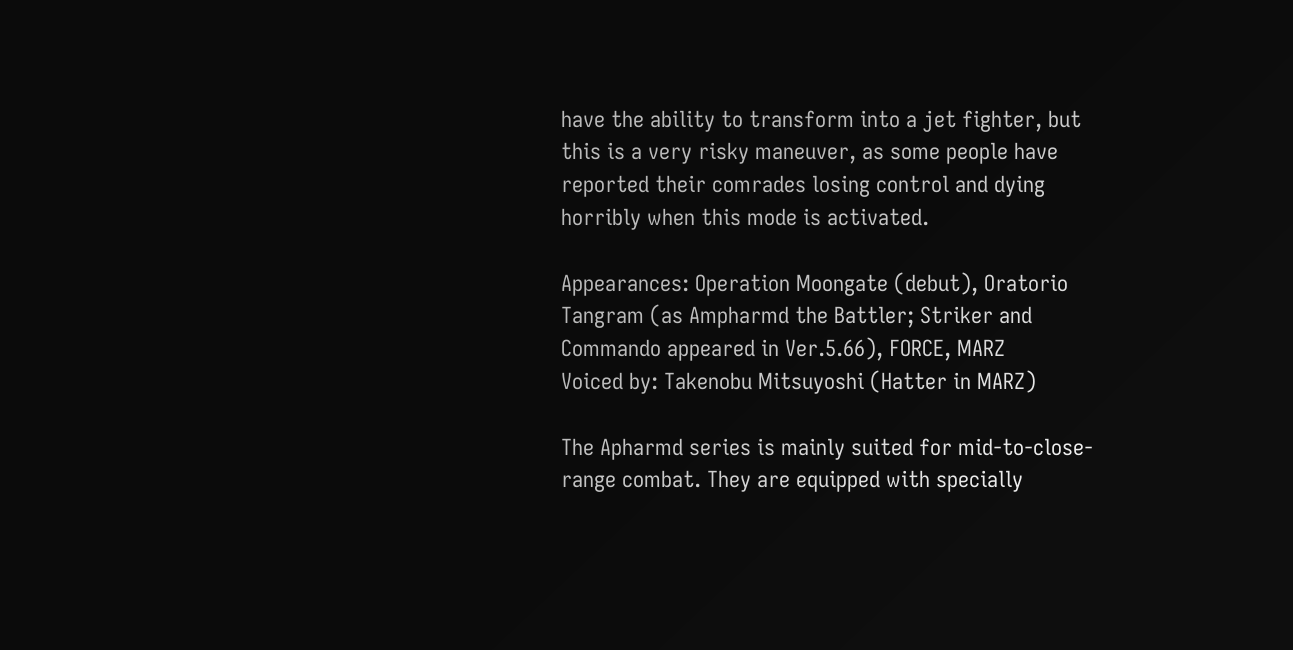have the ability to transform into a jet fighter, but this is a very risky maneuver, as some people have reported their comrades losing control and dying horribly when this mode is activated.

Appearances: Operation Moongate (debut), Oratorio Tangram (as Ampharmd the Battler; Striker and Commando appeared in Ver.5.66), FORCE, MARZ
Voiced by: Takenobu Mitsuyoshi (Hatter in MARZ)

The Apharmd series is mainly suited for mid-to-close-range combat. They are equipped with specially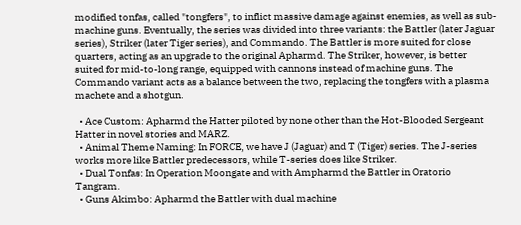modified tonfas, called "tongfers", to inflict massive damage against enemies, as well as sub-machine guns. Eventually, the series was divided into three variants: the Battler (later Jaguar series), Striker (later Tiger series), and Commando. The Battler is more suited for close quarters, acting as an upgrade to the original Apharmd. The Striker, however, is better suited for mid-to-long range, equipped with cannons instead of machine guns. The Commando variant acts as a balance between the two, replacing the tongfers with a plasma machete and a shotgun.

  • Ace Custom: Apharmd the Hatter piloted by none other than the Hot-Blooded Sergeant Hatter in novel stories and MARZ.
  • Animal Theme Naming: In FORCE, we have J (Jaguar) and T (Tiger) series. The J-series works more like Battler predecessors, while T-series does like Striker.
  • Dual Tonfas: In Operation Moongate and with Ampharmd the Battler in Oratorio Tangram.
  • Guns Akimbo: Apharmd the Battler with dual machine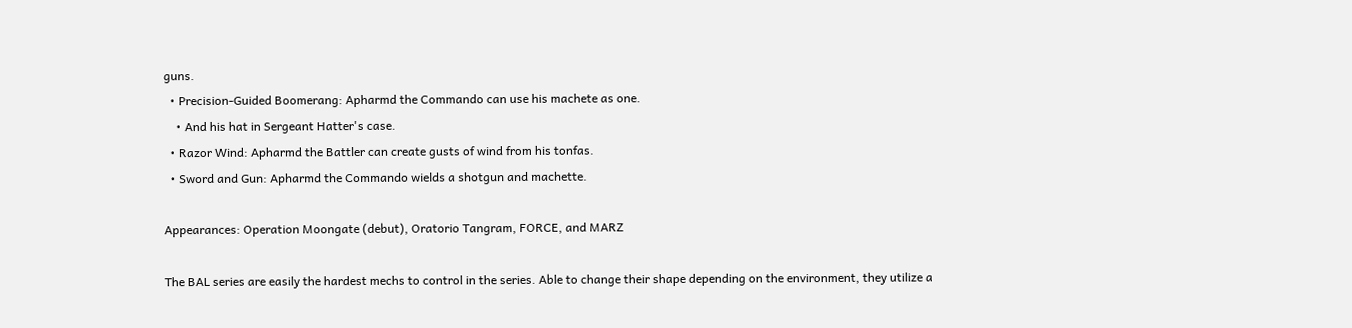guns.
  • Precision-Guided Boomerang: Apharmd the Commando can use his machete as one.
    • And his hat in Sergeant Hatter's case.
  • Razor Wind: Apharmd the Battler can create gusts of wind from his tonfas.
  • Sword and Gun: Apharmd the Commando wields a shotgun and machette.

Appearances: Operation Moongate (debut), Oratorio Tangram, FORCE, and MARZ

The BAL series are easily the hardest mechs to control in the series. Able to change their shape depending on the environment, they utilize a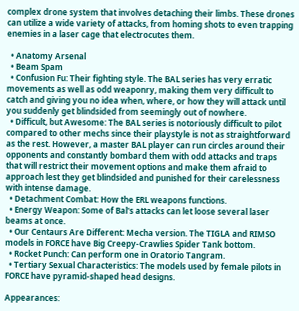complex drone system that involves detaching their limbs. These drones can utilize a wide variety of attacks, from homing shots to even trapping enemies in a laser cage that electrocutes them.

  • Anatomy Arsenal
  • Beam Spam
  • Confusion Fu: Their fighting style. The BAL series has very erratic movements as well as odd weaponry, making them very difficult to catch and giving you no idea when, where, or how they will attack until you suddenly get blindsided from seemingly out of nowhere.
  • Difficult, but Awesome: The BAL series is notoriously difficult to pilot compared to other mechs since their playstyle is not as straightforward as the rest. However, a master BAL player can run circles around their opponents and constantly bombard them with odd attacks and traps that will restrict their movement options and make them afraid to approach lest they get blindsided and punished for their carelessness with intense damage.
  • Detachment Combat: How the ERL weapons functions.
  • Energy Weapon: Some of Bal's attacks can let loose several laser beams at once.
  • Our Centaurs Are Different: Mecha version. The TIGLA and RIMSO models in FORCE have Big Creepy-Crawlies Spider Tank bottom.
  • Rocket Punch: Can perform one in Oratorio Tangram.
  • Tertiary Sexual Characteristics: The models used by female pilots in FORCE have pyramid-shaped head designs.

Appearances: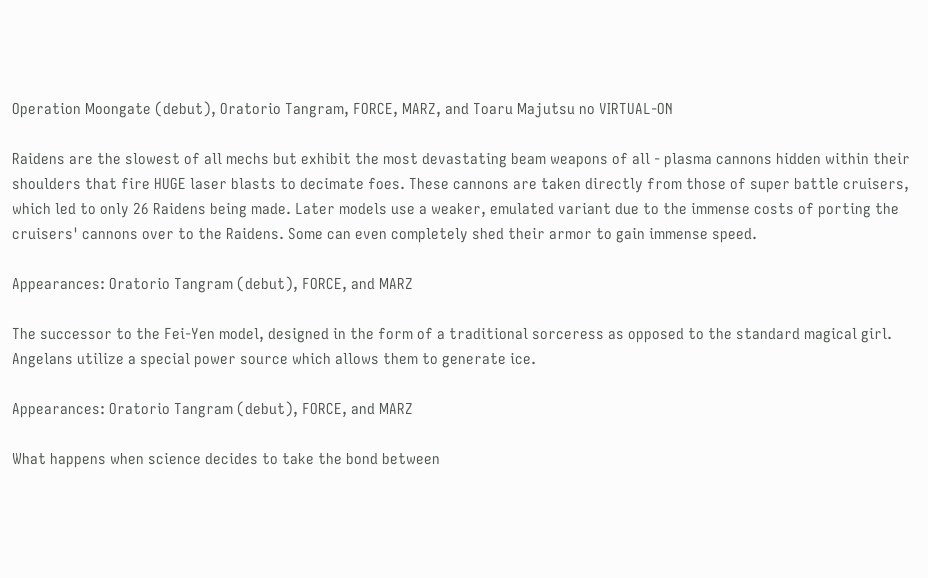Operation Moongate (debut), Oratorio Tangram, FORCE, MARZ, and Toaru Majutsu no VIRTUAL-ON

Raidens are the slowest of all mechs but exhibit the most devastating beam weapons of all - plasma cannons hidden within their shoulders that fire HUGE laser blasts to decimate foes. These cannons are taken directly from those of super battle cruisers, which led to only 26 Raidens being made. Later models use a weaker, emulated variant due to the immense costs of porting the cruisers' cannons over to the Raidens. Some can even completely shed their armor to gain immense speed.

Appearances: Oratorio Tangram (debut), FORCE, and MARZ

The successor to the Fei-Yen model, designed in the form of a traditional sorceress as opposed to the standard magical girl. Angelans utilize a special power source which allows them to generate ice.

Appearances: Oratorio Tangram (debut), FORCE, and MARZ

What happens when science decides to take the bond between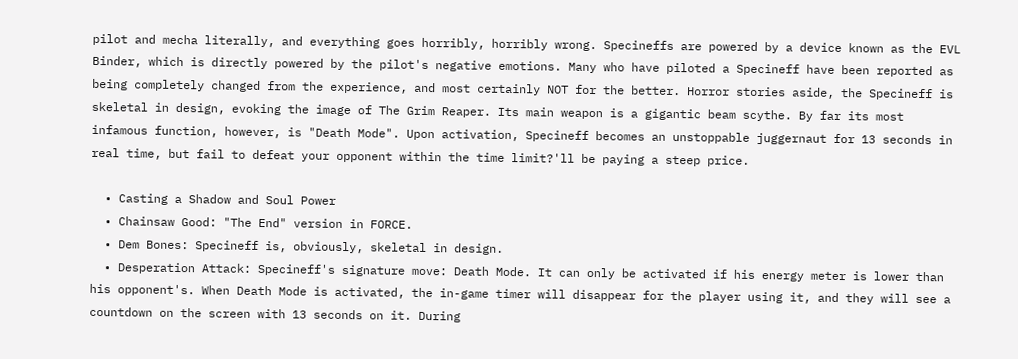pilot and mecha literally, and everything goes horribly, horribly wrong. Specineffs are powered by a device known as the EVL Binder, which is directly powered by the pilot's negative emotions. Many who have piloted a Specineff have been reported as being completely changed from the experience, and most certainly NOT for the better. Horror stories aside, the Specineff is skeletal in design, evoking the image of The Grim Reaper. Its main weapon is a gigantic beam scythe. By far its most infamous function, however, is "Death Mode". Upon activation, Specineff becomes an unstoppable juggernaut for 13 seconds in real time, but fail to defeat your opponent within the time limit?'ll be paying a steep price.

  • Casting a Shadow and Soul Power
  • Chainsaw Good: "The End" version in FORCE.
  • Dem Bones: Specineff is, obviously, skeletal in design.
  • Desperation Attack: Specineff's signature move: Death Mode. It can only be activated if his energy meter is lower than his opponent's. When Death Mode is activated, the in-game timer will disappear for the player using it, and they will see a countdown on the screen with 13 seconds on it. During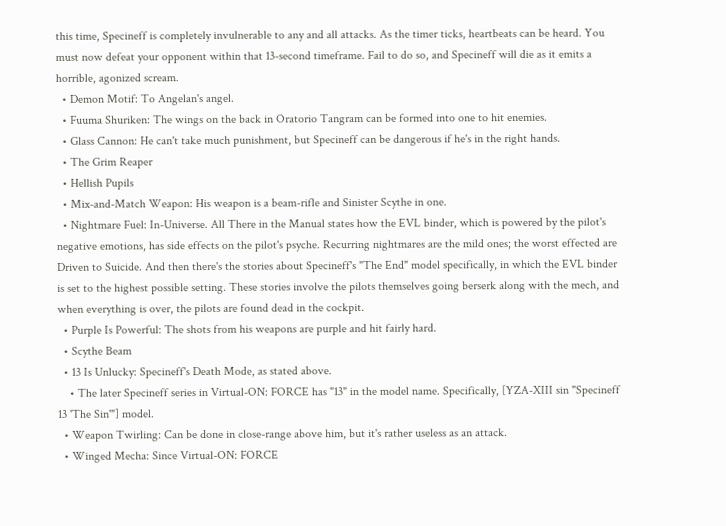this time, Specineff is completely invulnerable to any and all attacks. As the timer ticks, heartbeats can be heard. You must now defeat your opponent within that 13-second timeframe. Fail to do so, and Specineff will die as it emits a horrible, agonized scream.
  • Demon Motif: To Angelan's angel.
  • Fuuma Shuriken: The wings on the back in Oratorio Tangram can be formed into one to hit enemies.
  • Glass Cannon: He can't take much punishment, but Specineff can be dangerous if he's in the right hands.
  • The Grim Reaper
  • Hellish Pupils
  • Mix-and-Match Weapon: His weapon is a beam-rifle and Sinister Scythe in one.
  • Nightmare Fuel: In-Universe. All There in the Manual states how the EVL binder, which is powered by the pilot's negative emotions, has side effects on the pilot's psyche. Recurring nightmares are the mild ones; the worst effected are Driven to Suicide. And then there's the stories about Specineff's "The End" model specifically, in which the EVL binder is set to the highest possible setting. These stories involve the pilots themselves going berserk along with the mech, and when everything is over, the pilots are found dead in the cockpit.
  • Purple Is Powerful: The shots from his weapons are purple and hit fairly hard.
  • Scythe Beam
  • 13 Is Unlucky: Specineff's Death Mode, as stated above.
    • The later Specineff series in Virtual-ON: FORCE has "13" in the model name. Specifically, [YZA-XIII sin "Specineff 13 'The Sin'"] model.
  • Weapon Twirling: Can be done in close-range above him, but it's rather useless as an attack.
  • Winged Mecha: Since Virtual-ON: FORCE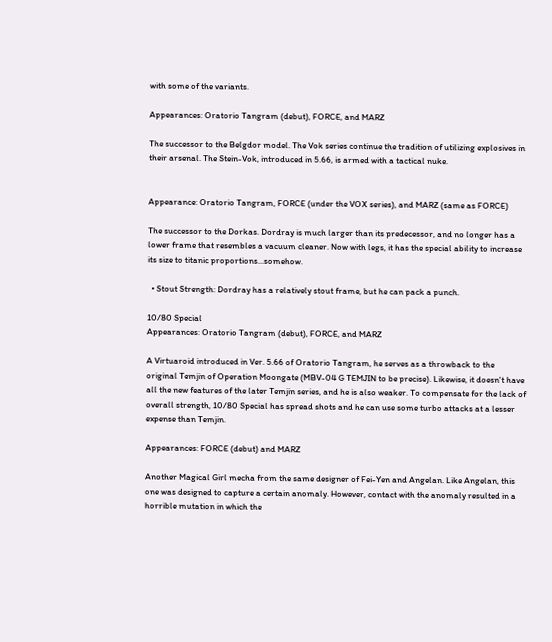with some of the variants.

Appearances: Oratorio Tangram (debut), FORCE, and MARZ

The successor to the Belgdor model. The Vok series continue the tradition of utilizing explosives in their arsenal. The Stein-Vok, introduced in 5.66, is armed with a tactical nuke.


Appearance: Oratorio Tangram, FORCE (under the VOX series), and MARZ (same as FORCE)

The successor to the Dorkas. Dordray is much larger than its predecessor, and no longer has a lower frame that resembles a vacuum cleaner. Now with legs, it has the special ability to increase its size to titanic proportions...somehow.

  • Stout Strength: Dordray has a relatively stout frame, but he can pack a punch.

10/80 Special
Appearances: Oratorio Tangram (debut), FORCE, and MARZ

A Virtuaroid introduced in Ver. 5.66 of Oratorio Tangram, he serves as a throwback to the original Temjin of Operation Moongate (MBV-04 G TEMJIN to be precise). Likewise, it doesn't have all the new features of the later Temjin series, and he is also weaker. To compensate for the lack of overall strength, 10/80 Special has spread shots and he can use some turbo attacks at a lesser expense than Temjin.

Appearances: FORCE (debut) and MARZ

Another Magical Girl mecha from the same designer of Fei-Yen and Angelan. Like Angelan, this one was designed to capture a certain anomaly. However, contact with the anomaly resulted in a horrible mutation in which the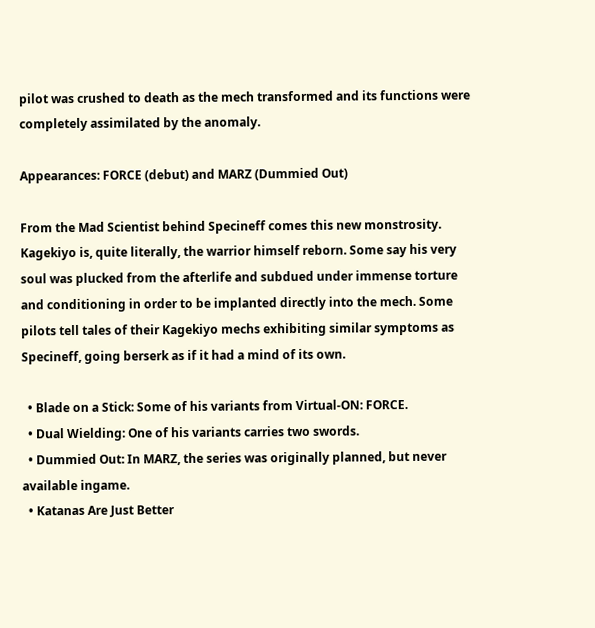pilot was crushed to death as the mech transformed and its functions were completely assimilated by the anomaly.

Appearances: FORCE (debut) and MARZ (Dummied Out)

From the Mad Scientist behind Specineff comes this new monstrosity. Kagekiyo is, quite literally, the warrior himself reborn. Some say his very soul was plucked from the afterlife and subdued under immense torture and conditioning in order to be implanted directly into the mech. Some pilots tell tales of their Kagekiyo mechs exhibiting similar symptoms as Specineff, going berserk as if it had a mind of its own.

  • Blade on a Stick: Some of his variants from Virtual-ON: FORCE.
  • Dual Wielding: One of his variants carries two swords.
  • Dummied Out: In MARZ, the series was originally planned, but never available ingame.
  • Katanas Are Just Better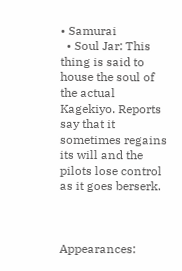• Samurai
  • Soul Jar: This thing is said to house the soul of the actual Kagekiyo. Reports say that it sometimes regains its will and the pilots lose control as it goes berserk.



Appearances: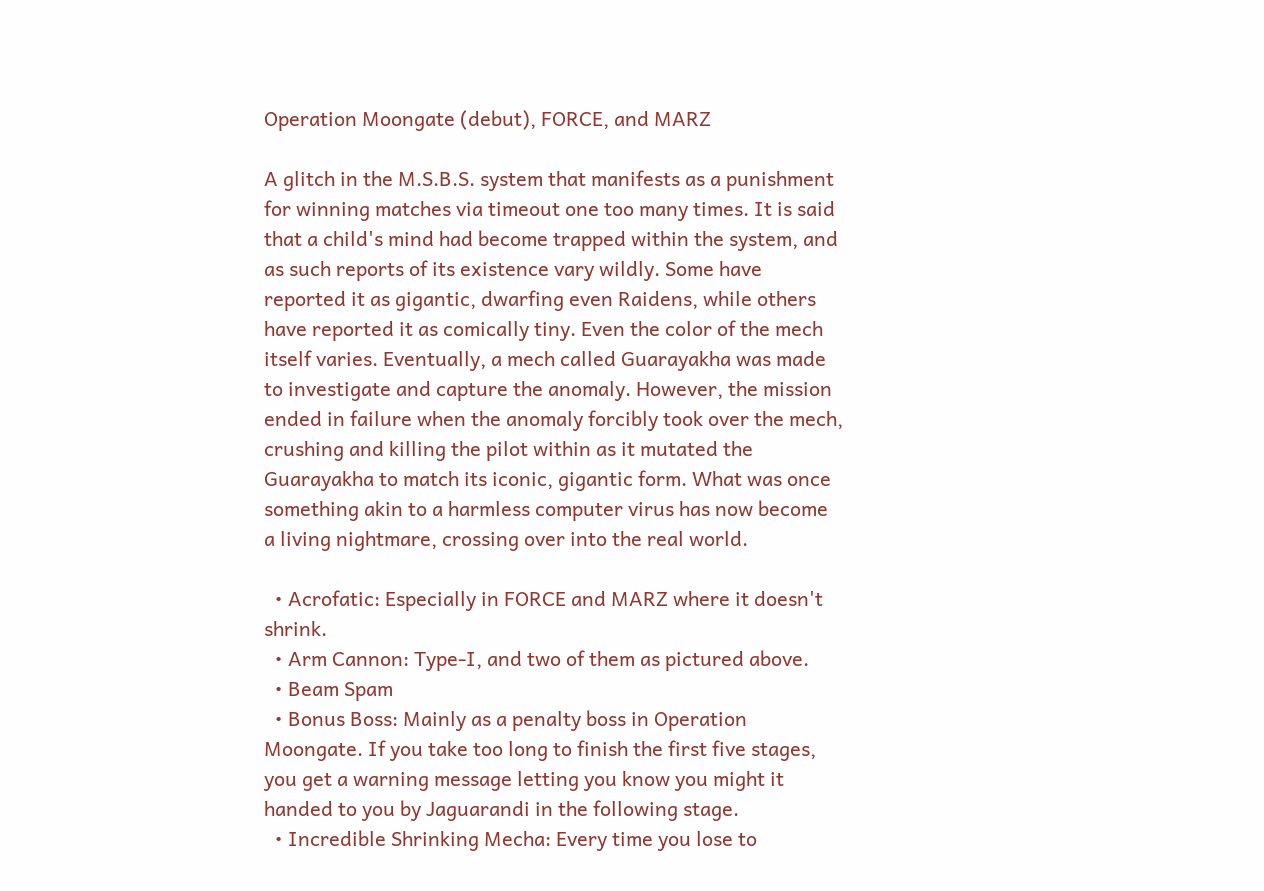Operation Moongate (debut), FORCE, and MARZ

A glitch in the M.S.B.S. system that manifests as a punishment for winning matches via timeout one too many times. It is said that a child's mind had become trapped within the system, and as such reports of its existence vary wildly. Some have reported it as gigantic, dwarfing even Raidens, while others have reported it as comically tiny. Even the color of the mech itself varies. Eventually, a mech called Guarayakha was made to investigate and capture the anomaly. However, the mission ended in failure when the anomaly forcibly took over the mech, crushing and killing the pilot within as it mutated the Guarayakha to match its iconic, gigantic form. What was once something akin to a harmless computer virus has now become a living nightmare, crossing over into the real world.

  • Acrofatic: Especially in FORCE and MARZ where it doesn't shrink.
  • Arm Cannon: Type-I, and two of them as pictured above.
  • Beam Spam
  • Bonus Boss: Mainly as a penalty boss in Operation Moongate. If you take too long to finish the first five stages, you get a warning message letting you know you might it handed to you by Jaguarandi in the following stage.
  • Incredible Shrinking Mecha: Every time you lose to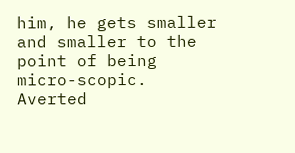him, he gets smaller and smaller to the point of being micro-scopic. Averted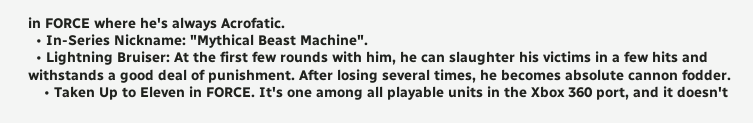in FORCE where he's always Acrofatic.
  • In-Series Nickname: "Mythical Beast Machine".
  • Lightning Bruiser: At the first few rounds with him, he can slaughter his victims in a few hits and withstands a good deal of punishment. After losing several times, he becomes absolute cannon fodder.
    • Taken Up to Eleven in FORCE. It's one among all playable units in the Xbox 360 port, and it doesn't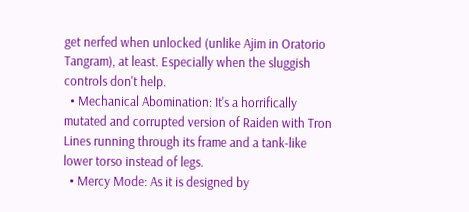get nerfed when unlocked (unlike Ajim in Oratorio Tangram), at least. Especially when the sluggish controls don't help.
  • Mechanical Abomination: It's a horrifically mutated and corrupted version of Raiden with Tron Lines running through its frame and a tank-like lower torso instead of legs.
  • Mercy Mode: As it is designed by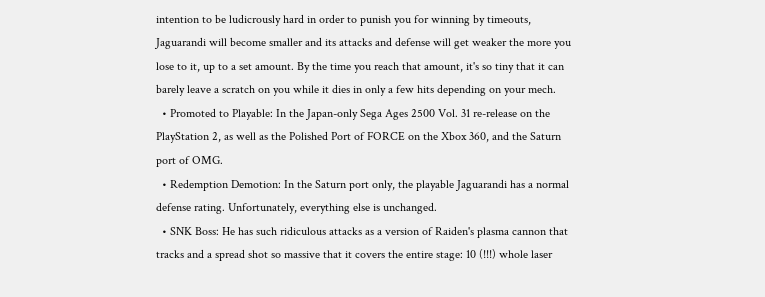intention to be ludicrously hard in order to punish you for winning by timeouts, Jaguarandi will become smaller and its attacks and defense will get weaker the more you lose to it, up to a set amount. By the time you reach that amount, it's so tiny that it can barely leave a scratch on you while it dies in only a few hits depending on your mech.
  • Promoted to Playable: In the Japan-only Sega Ages 2500 Vol. 31 re-release on the PlayStation 2, as well as the Polished Port of FORCE on the Xbox 360, and the Saturn port of OMG.
  • Redemption Demotion: In the Saturn port only, the playable Jaguarandi has a normal defense rating. Unfortunately, everything else is unchanged.
  • SNK Boss: He has such ridiculous attacks as a version of Raiden's plasma cannon that tracks and a spread shot so massive that it covers the entire stage: 10 (!!!) whole laser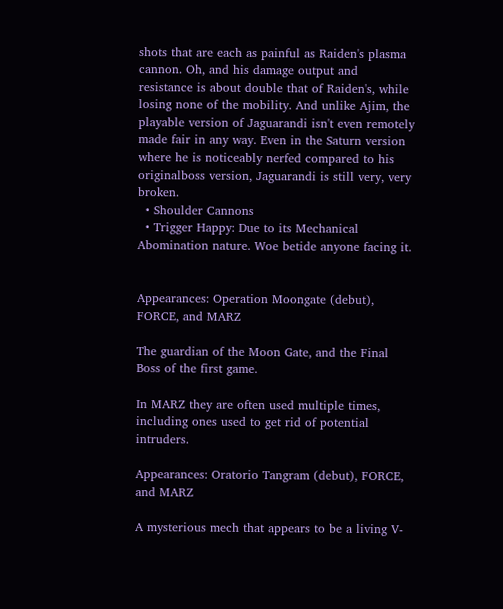shots that are each as painful as Raiden's plasma cannon. Oh, and his damage output and resistance is about double that of Raiden's, while losing none of the mobility. And unlike Ajim, the playable version of Jaguarandi isn't even remotely made fair in any way. Even in the Saturn version where he is noticeably nerfed compared to his originalboss version, Jaguarandi is still very, very broken.
  • Shoulder Cannons
  • Trigger Happy: Due to its Mechanical Abomination nature. Woe betide anyone facing it.


Appearances: Operation Moongate (debut), FORCE, and MARZ

The guardian of the Moon Gate, and the Final Boss of the first game.

In MARZ they are often used multiple times, including ones used to get rid of potential intruders.

Appearances: Oratorio Tangram (debut), FORCE, and MARZ

A mysterious mech that appears to be a living V-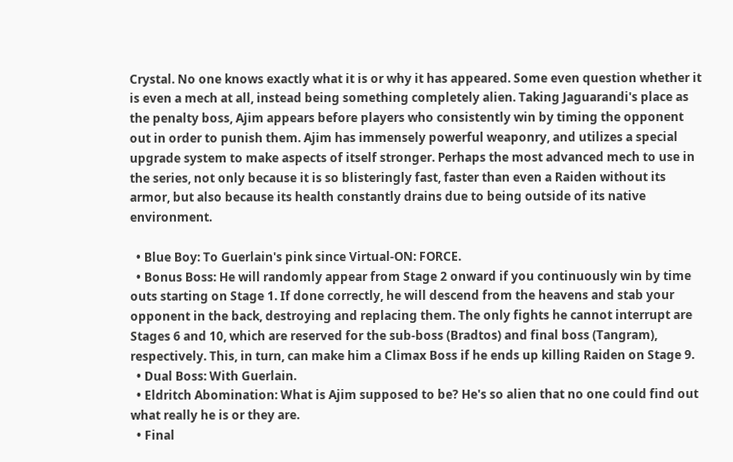Crystal. No one knows exactly what it is or why it has appeared. Some even question whether it is even a mech at all, instead being something completely alien. Taking Jaguarandi's place as the penalty boss, Ajim appears before players who consistently win by timing the opponent out in order to punish them. Ajim has immensely powerful weaponry, and utilizes a special upgrade system to make aspects of itself stronger. Perhaps the most advanced mech to use in the series, not only because it is so blisteringly fast, faster than even a Raiden without its armor, but also because its health constantly drains due to being outside of its native environment.

  • Blue Boy: To Guerlain's pink since Virtual-ON: FORCE.
  • Bonus Boss: He will randomly appear from Stage 2 onward if you continuously win by time outs starting on Stage 1. If done correctly, he will descend from the heavens and stab your opponent in the back, destroying and replacing them. The only fights he cannot interrupt are Stages 6 and 10, which are reserved for the sub-boss (Bradtos) and final boss (Tangram), respectively. This, in turn, can make him a Climax Boss if he ends up killing Raiden on Stage 9.
  • Dual Boss: With Guerlain.
  • Eldritch Abomination: What is Ajim supposed to be? He's so alien that no one could find out what really he is or they are.
  • Final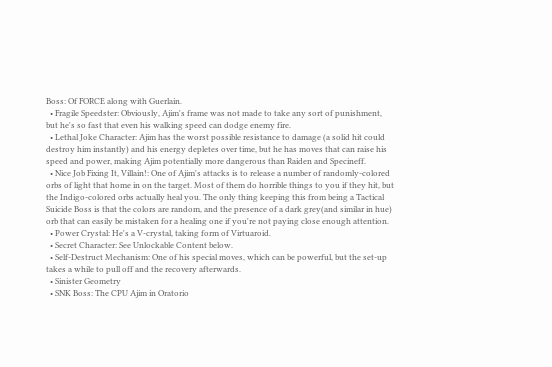Boss: Of FORCE along with Guerlain.
  • Fragile Speedster: Obviously, Ajim's frame was not made to take any sort of punishment, but he's so fast that even his walking speed can dodge enemy fire.
  • Lethal Joke Character: Ajim has the worst possible resistance to damage (a solid hit could destroy him instantly) and his energy depletes over time, but he has moves that can raise his speed and power, making Ajim potentially more dangerous than Raiden and Specineff.
  • Nice Job Fixing It, Villain!: One of Ajim's attacks is to release a number of randomly-colored orbs of light that home in on the target. Most of them do horrible things to you if they hit, but the Indigo-colored orbs actually heal you. The only thing keeping this from being a Tactical Suicide Boss is that the colors are random, and the presence of a dark grey(and similar in hue) orb that can easily be mistaken for a healing one if you're not paying close enough attention.
  • Power Crystal: He's a V-crystal, taking form of Virtuaroid.
  • Secret Character: See Unlockable Content below.
  • Self-Destruct Mechanism: One of his special moves, which can be powerful, but the set-up takes a while to pull off and the recovery afterwards.
  • Sinister Geometry
  • SNK Boss: The CPU Ajim in Oratorio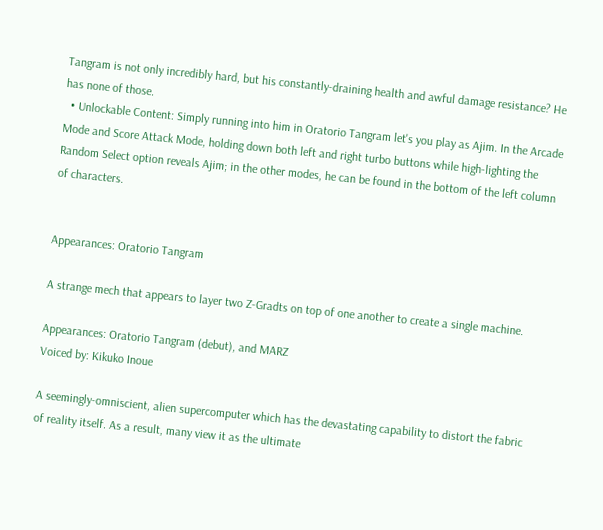Tangram is not only incredibly hard, but his constantly-draining health and awful damage resistance? He has none of those.
  • Unlockable Content: Simply running into him in Oratorio Tangram let's you play as Ajim. In the Arcade Mode and Score Attack Mode, holding down both left and right turbo buttons while high-lighting the Random Select option reveals Ajim; in the other modes, he can be found in the bottom of the left column of characters.


Appearances: Oratorio Tangram

A strange mech that appears to layer two Z-Gradts on top of one another to create a single machine.

Appearances: Oratorio Tangram (debut), and MARZ
Voiced by: Kikuko Inoue

A seemingly-omniscient, alien supercomputer which has the devastating capability to distort the fabric of reality itself. As a result, many view it as the ultimate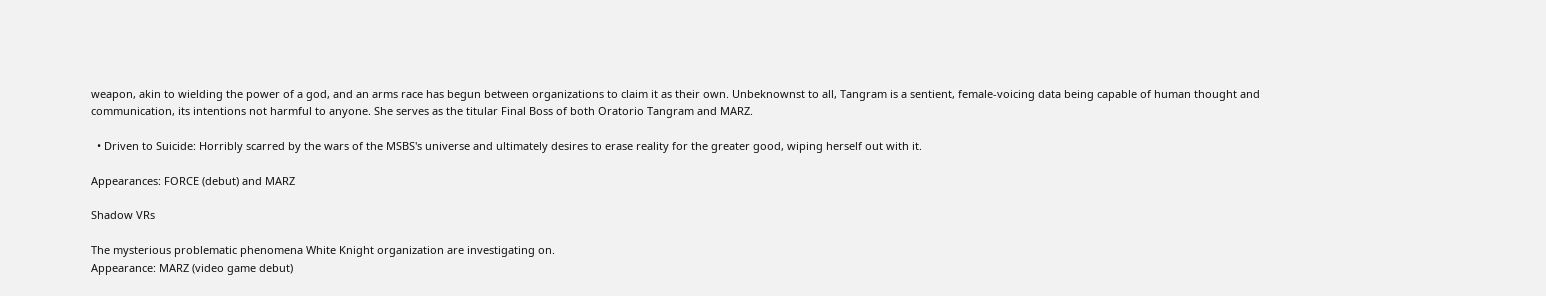weapon, akin to wielding the power of a god, and an arms race has begun between organizations to claim it as their own. Unbeknownst to all, Tangram is a sentient, female-voicing data being capable of human thought and communication, its intentions not harmful to anyone. She serves as the titular Final Boss of both Oratorio Tangram and MARZ.

  • Driven to Suicide: Horribly scarred by the wars of the MSBS's universe and ultimately desires to erase reality for the greater good, wiping herself out with it.

Appearances: FORCE (debut) and MARZ

Shadow VRs

The mysterious problematic phenomena White Knight organization are investigating on.
Appearance: MARZ (video game debut)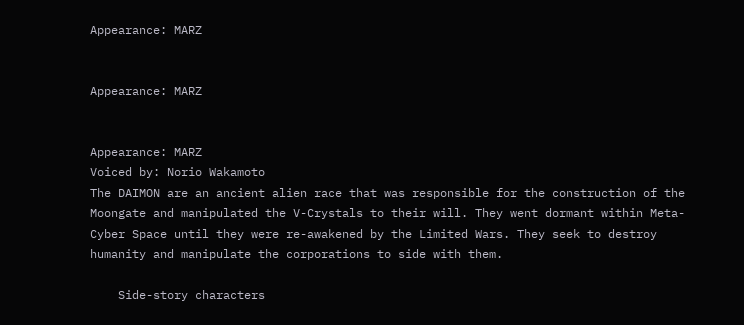Appearance: MARZ


Appearance: MARZ


Appearance: MARZ
Voiced by: Norio Wakamoto
The DAIMON are an ancient alien race that was responsible for the construction of the Moongate and manipulated the V-Crystals to their will. They went dormant within Meta-Cyber Space until they were re-awakened by the Limited Wars. They seek to destroy humanity and manipulate the corporations to side with them.

    Side-story characters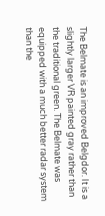The Belmate is an improved Belgdor. It is a slightly larger VR painted gray rather than the traditional green. The Belmate was equipped with a much better radar system than the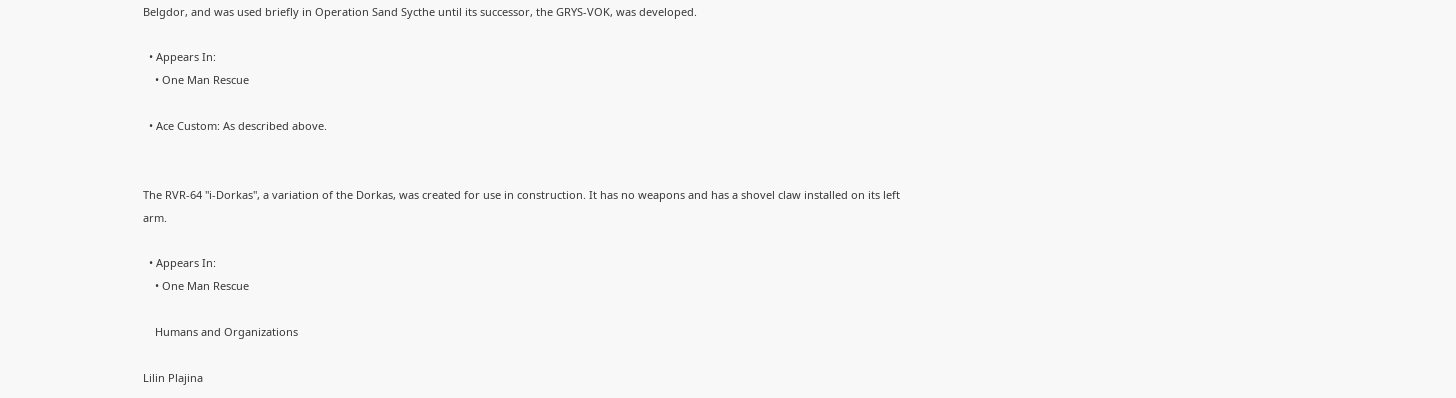Belgdor, and was used briefly in Operation Sand Sycthe until its successor, the GRYS-VOK, was developed.

  • Appears In:
    • One Man Rescue

  • Ace Custom: As described above.


The RVR-64 "i-Dorkas", a variation of the Dorkas, was created for use in construction. It has no weapons and has a shovel claw installed on its left arm.

  • Appears In:
    • One Man Rescue

    Humans and Organizations

Lilin Plajina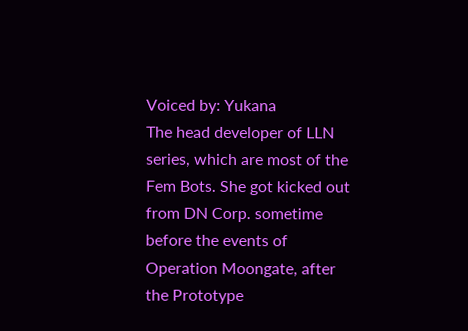Voiced by: Yukana
The head developer of LLN series, which are most of the Fem Bots. She got kicked out from DN Corp. sometime before the events of Operation Moongate, after the Prototype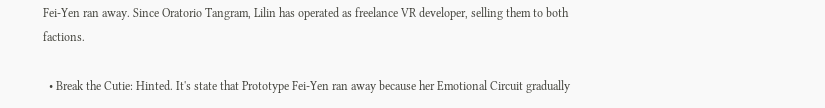Fei-Yen ran away. Since Oratorio Tangram, Lilin has operated as freelance VR developer, selling them to both factions.

  • Break the Cutie: Hinted. It's state that Prototype Fei-Yen ran away because her Emotional Circuit gradually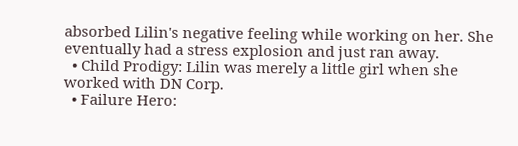absorbed Lilin's negative feeling while working on her. She eventually had a stress explosion and just ran away.
  • Child Prodigy: Lilin was merely a little girl when she worked with DN Corp.
  • Failure Hero: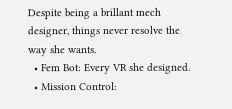Despite being a brillant mech designer, things never resolve the way she wants.
  • Fem Bot: Every VR she designed.
  • Mission Control: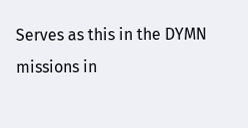Serves as this in the DYMN missions in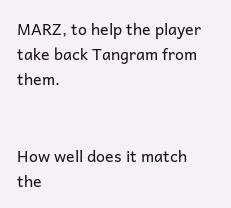MARZ, to help the player take back Tangram from them.


How well does it match the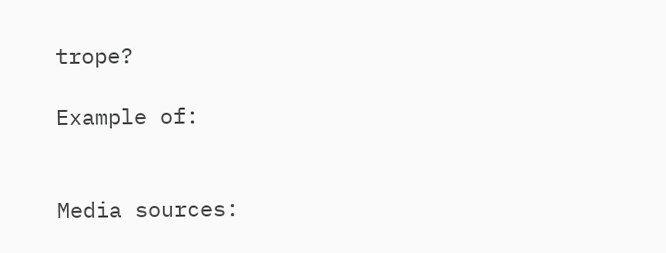trope?

Example of:


Media sources: